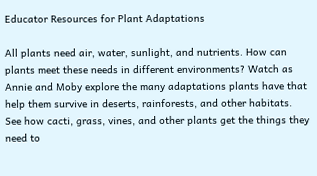Educator Resources for Plant Adaptations

All plants need air, water, sunlight, and nutrients. How can plants meet these needs in different environments? Watch as Annie and Moby explore the many adaptations plants have that help them survive in deserts, rainforests, and other habitats. See how cacti, grass, vines, and other plants get the things they need to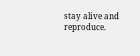stay alive and reproduce.